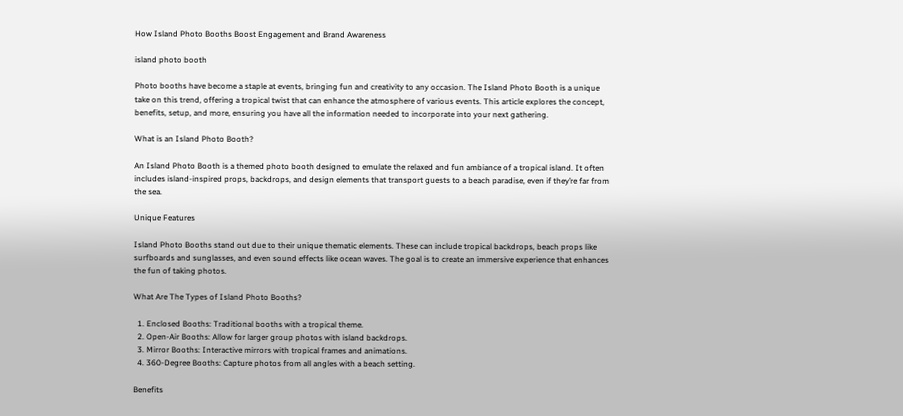How Island Photo Booths Boost Engagement and Brand Awareness

island photo booth

Photo booths have become a staple at events, bringing fun and creativity to any occasion. The Island Photo Booth is a unique take on this trend, offering a tropical twist that can enhance the atmosphere of various events. This article explores the concept, benefits, setup, and more, ensuring you have all the information needed to incorporate into your next gathering.

What is an Island Photo Booth?

An Island Photo Booth is a themed photo booth designed to emulate the relaxed and fun ambiance of a tropical island. It often includes island-inspired props, backdrops, and design elements that transport guests to a beach paradise, even if they’re far from the sea.

Unique Features

Island Photo Booths stand out due to their unique thematic elements. These can include tropical backdrops, beach props like surfboards and sunglasses, and even sound effects like ocean waves. The goal is to create an immersive experience that enhances the fun of taking photos.

What Are The Types of Island Photo Booths?

  1. Enclosed Booths: Traditional booths with a tropical theme.
  2. Open-Air Booths: Allow for larger group photos with island backdrops.
  3. Mirror Booths: Interactive mirrors with tropical frames and animations.
  4. 360-Degree Booths: Capture photos from all angles with a beach setting.

Benefits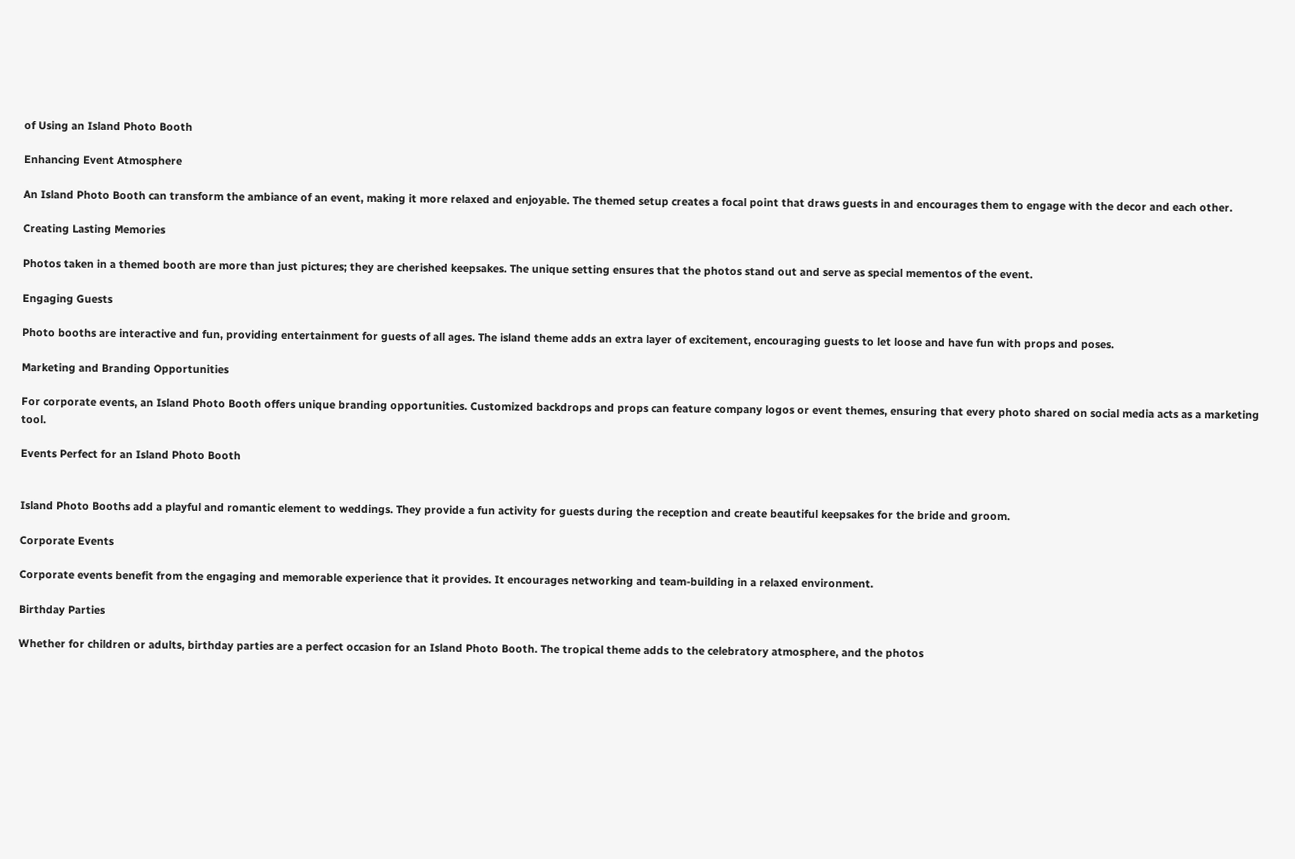of Using an Island Photo Booth

Enhancing Event Atmosphere

An Island Photo Booth can transform the ambiance of an event, making it more relaxed and enjoyable. The themed setup creates a focal point that draws guests in and encourages them to engage with the decor and each other.

Creating Lasting Memories

Photos taken in a themed booth are more than just pictures; they are cherished keepsakes. The unique setting ensures that the photos stand out and serve as special mementos of the event.

Engaging Guests

Photo booths are interactive and fun, providing entertainment for guests of all ages. The island theme adds an extra layer of excitement, encouraging guests to let loose and have fun with props and poses.

Marketing and Branding Opportunities

For corporate events, an Island Photo Booth offers unique branding opportunities. Customized backdrops and props can feature company logos or event themes, ensuring that every photo shared on social media acts as a marketing tool.

Events Perfect for an Island Photo Booth


Island Photo Booths add a playful and romantic element to weddings. They provide a fun activity for guests during the reception and create beautiful keepsakes for the bride and groom.

Corporate Events

Corporate events benefit from the engaging and memorable experience that it provides. It encourages networking and team-building in a relaxed environment.

Birthday Parties

Whether for children or adults, birthday parties are a perfect occasion for an Island Photo Booth. The tropical theme adds to the celebratory atmosphere, and the photos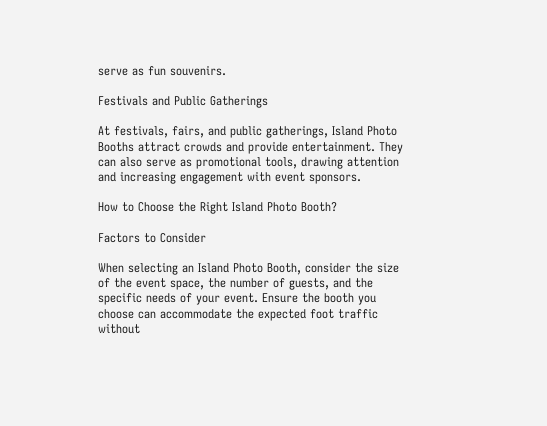serve as fun souvenirs.

Festivals and Public Gatherings

At festivals, fairs, and public gatherings, Island Photo Booths attract crowds and provide entertainment. They can also serve as promotional tools, drawing attention and increasing engagement with event sponsors.

How to Choose the Right Island Photo Booth?

Factors to Consider

When selecting an Island Photo Booth, consider the size of the event space, the number of guests, and the specific needs of your event. Ensure the booth you choose can accommodate the expected foot traffic without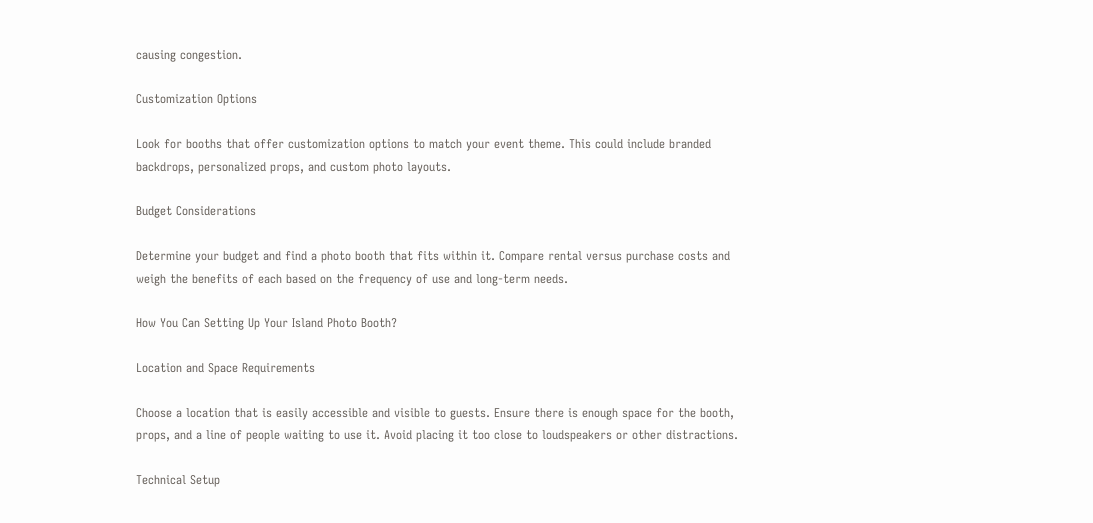causing congestion.

Customization Options

Look for booths that offer customization options to match your event theme. This could include branded backdrops, personalized props, and custom photo layouts.

Budget Considerations

Determine your budget and find a photo booth that fits within it. Compare rental versus purchase costs and weigh the benefits of each based on the frequency of use and long-term needs.

How You Can Setting Up Your Island Photo Booth?

Location and Space Requirements

Choose a location that is easily accessible and visible to guests. Ensure there is enough space for the booth, props, and a line of people waiting to use it. Avoid placing it too close to loudspeakers or other distractions.

Technical Setup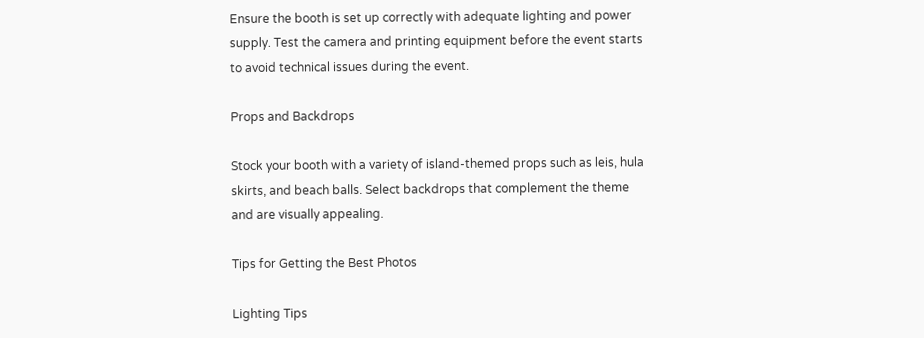Ensure the booth is set up correctly with adequate lighting and power supply. Test the camera and printing equipment before the event starts to avoid technical issues during the event.

Props and Backdrops

Stock your booth with a variety of island-themed props such as leis, hula skirts, and beach balls. Select backdrops that complement the theme and are visually appealing.

Tips for Getting the Best Photos

Lighting Tips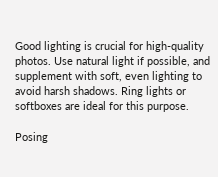Good lighting is crucial for high-quality photos. Use natural light if possible, and supplement with soft, even lighting to avoid harsh shadows. Ring lights or softboxes are ideal for this purpose.

Posing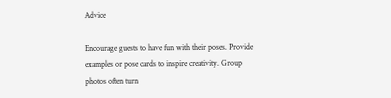Advice

Encourage guests to have fun with their poses. Provide examples or pose cards to inspire creativity. Group photos often turn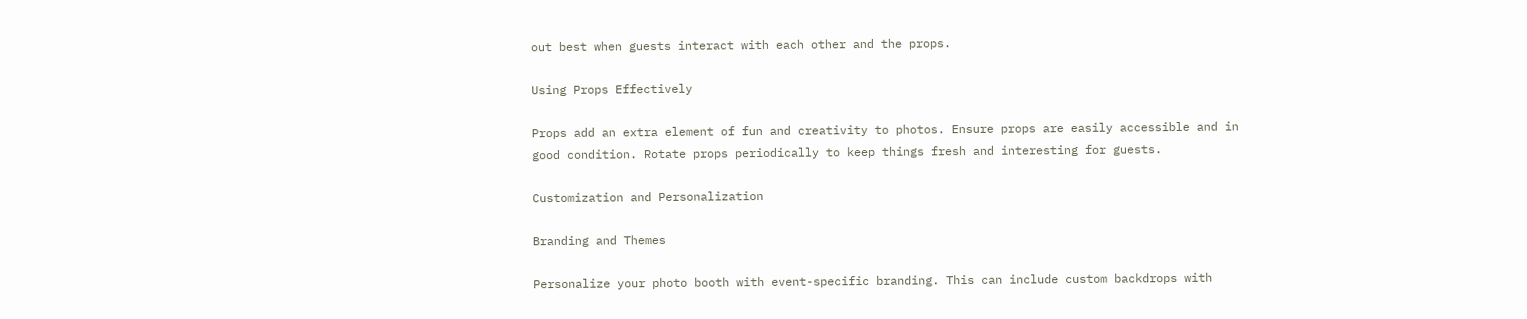out best when guests interact with each other and the props.

Using Props Effectively

Props add an extra element of fun and creativity to photos. Ensure props are easily accessible and in good condition. Rotate props periodically to keep things fresh and interesting for guests.

Customization and Personalization

Branding and Themes

Personalize your photo booth with event-specific branding. This can include custom backdrops with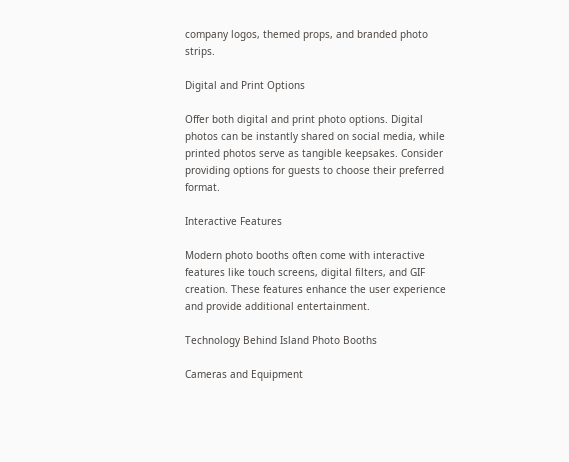company logos, themed props, and branded photo strips.

Digital and Print Options

Offer both digital and print photo options. Digital photos can be instantly shared on social media, while printed photos serve as tangible keepsakes. Consider providing options for guests to choose their preferred format.

Interactive Features

Modern photo booths often come with interactive features like touch screens, digital filters, and GIF creation. These features enhance the user experience and provide additional entertainment.

Technology Behind Island Photo Booths

Cameras and Equipment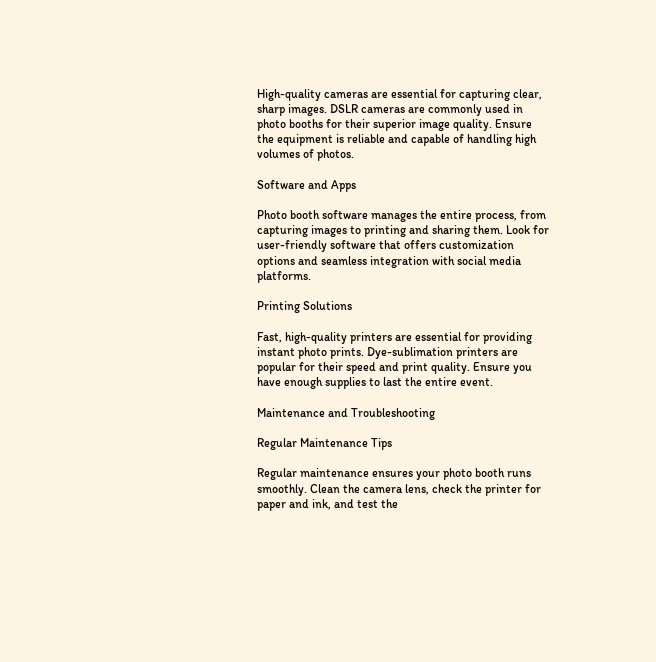High-quality cameras are essential for capturing clear, sharp images. DSLR cameras are commonly used in photo booths for their superior image quality. Ensure the equipment is reliable and capable of handling high volumes of photos.

Software and Apps

Photo booth software manages the entire process, from capturing images to printing and sharing them. Look for user-friendly software that offers customization options and seamless integration with social media platforms.

Printing Solutions

Fast, high-quality printers are essential for providing instant photo prints. Dye-sublimation printers are popular for their speed and print quality. Ensure you have enough supplies to last the entire event.

Maintenance and Troubleshooting

Regular Maintenance Tips

Regular maintenance ensures your photo booth runs smoothly. Clean the camera lens, check the printer for paper and ink, and test the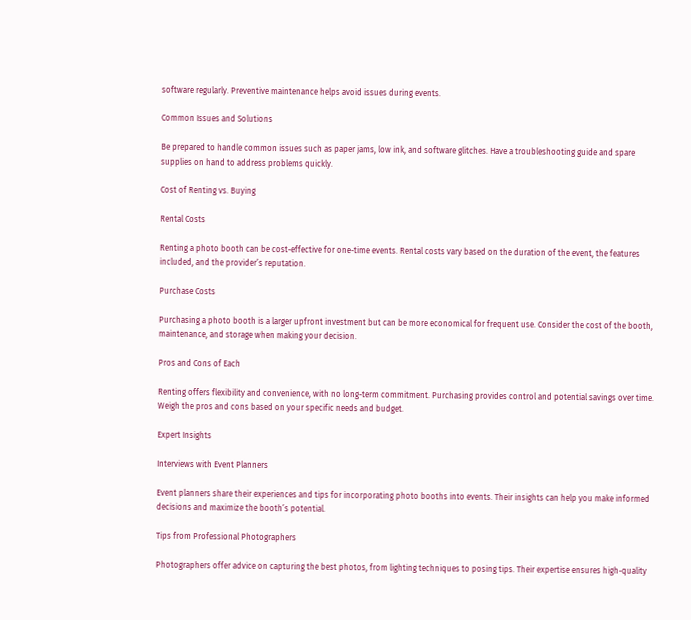software regularly. Preventive maintenance helps avoid issues during events.

Common Issues and Solutions

Be prepared to handle common issues such as paper jams, low ink, and software glitches. Have a troubleshooting guide and spare supplies on hand to address problems quickly.

Cost of Renting vs. Buying

Rental Costs

Renting a photo booth can be cost-effective for one-time events. Rental costs vary based on the duration of the event, the features included, and the provider’s reputation.

Purchase Costs

Purchasing a photo booth is a larger upfront investment but can be more economical for frequent use. Consider the cost of the booth, maintenance, and storage when making your decision.

Pros and Cons of Each

Renting offers flexibility and convenience, with no long-term commitment. Purchasing provides control and potential savings over time. Weigh the pros and cons based on your specific needs and budget.

Expert Insights

Interviews with Event Planners

Event planners share their experiences and tips for incorporating photo booths into events. Their insights can help you make informed decisions and maximize the booth’s potential.

Tips from Professional Photographers

Photographers offer advice on capturing the best photos, from lighting techniques to posing tips. Their expertise ensures high-quality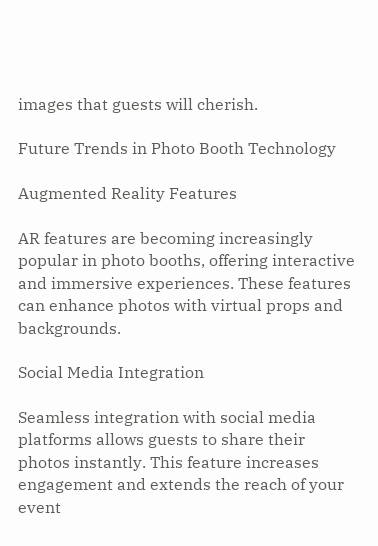images that guests will cherish.

Future Trends in Photo Booth Technology

Augmented Reality Features

AR features are becoming increasingly popular in photo booths, offering interactive and immersive experiences. These features can enhance photos with virtual props and backgrounds.

Social Media Integration

Seamless integration with social media platforms allows guests to share their photos instantly. This feature increases engagement and extends the reach of your event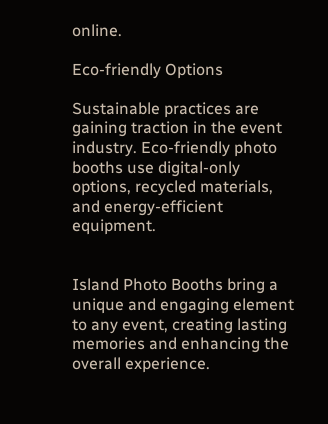online.

Eco-friendly Options

Sustainable practices are gaining traction in the event industry. Eco-friendly photo booths use digital-only options, recycled materials, and energy-efficient equipment.


Island Photo Booths bring a unique and engaging element to any event, creating lasting memories and enhancing the overall experience.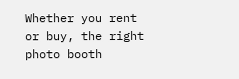Whether you rent or buy, the right photo booth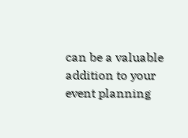can be a valuable addition to your event planning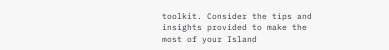toolkit. Consider the tips and insights provided to make the most of your Island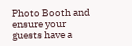Photo Booth and ensure your guests have a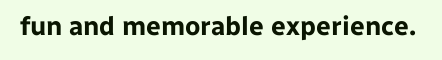fun and memorable experience.